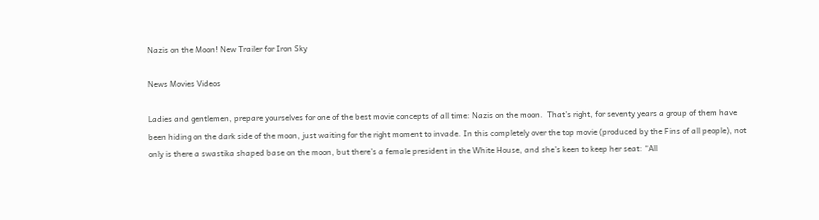Nazis on the Moon! New Trailer for Iron Sky

News Movies Videos

Ladies and gentlemen, prepare yourselves for one of the best movie concepts of all time: Nazis on the moon.  That’s right, for seventy years a group of them have been hiding on the dark side of the moon, just waiting for the right moment to invade. In this completely over the top movie (produced by the Fins of all people), not only is there a swastika shaped base on the moon, but there’s a female president in the White House, and she’s keen to keep her seat: “All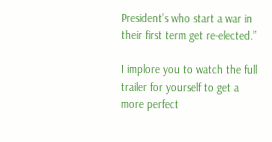President’s who start a war in their first term get re-elected.”

I implore you to watch the full trailer for yourself to get a more perfect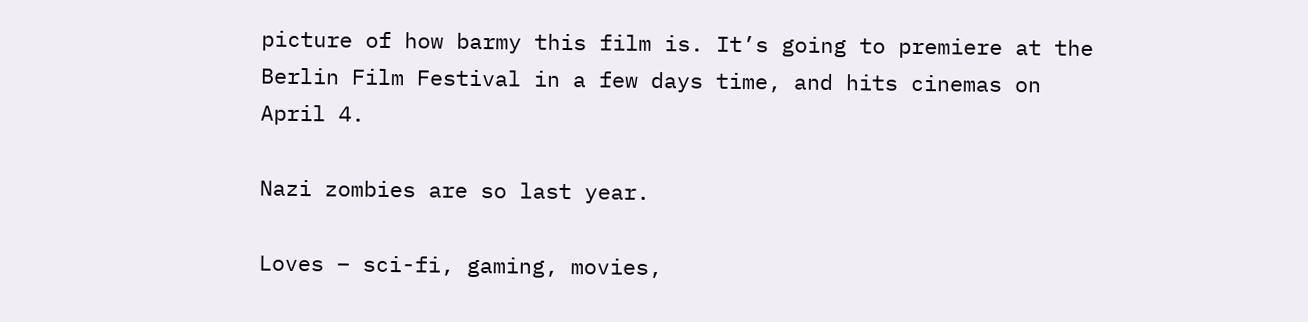picture of how barmy this film is. It’s going to premiere at the Berlin Film Festival in a few days time, and hits cinemas on April 4.

Nazi zombies are so last year.

Loves – sci-fi, gaming, movies,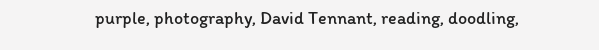purple, photography, David Tennant, reading, doodling,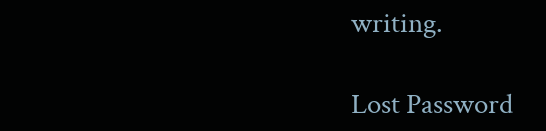writing.

Lost Password